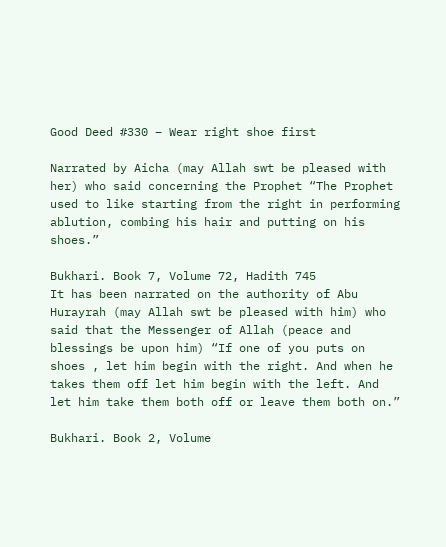Good Deed #330 – Wear right shoe first

Narrated by Aicha (may Allah swt be pleased with her) who said concerning the Prophet “The Prophet used to like starting from the right in performing ablution, combing his hair and putting on his shoes.”

Bukhari. Book 7, Volume 72, Hadith 745
It has been narrated on the authority of Abu Hurayrah (may Allah swt be pleased with him) who said that the Messenger of Allah (peace and blessings be upon him) “If one of you puts on shoes , let him begin with the right. And when he takes them off let him begin with the left. And let him take them both off or leave them both on.”

Bukhari. Book 2, Volume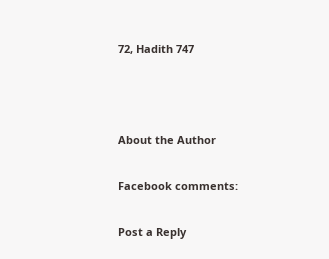72, Hadith 747



About the Author

Facebook comments:

Post a Reply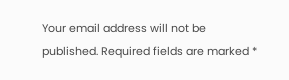Your email address will not be published. Required fields are marked *